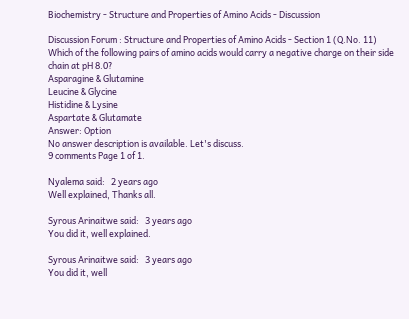Biochemistry - Structure and Properties of Amino Acids - Discussion

Discussion Forum : Structure and Properties of Amino Acids - Section 1 (Q.No. 11)
Which of the following pairs of amino acids would carry a negative charge on their side chain at pH 8.0?
Asparagine & Glutamine
Leucine & Glycine
Histidine & Lysine
Aspartate & Glutamate
Answer: Option
No answer description is available. Let's discuss.
9 comments Page 1 of 1.

Nyalema said:   2 years ago
Well explained, Thanks all.

Syrous Arinaitwe said:   3 years ago
You did it, well explained.

Syrous Arinaitwe said:   3 years ago
You did it, well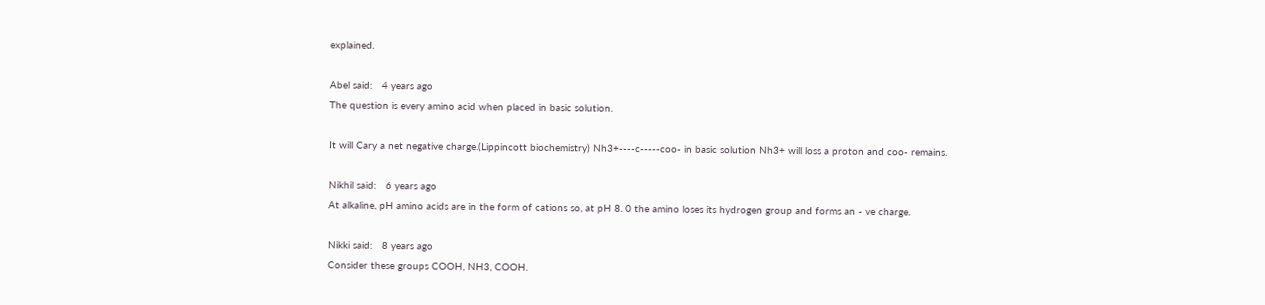explained.

Abel said:   4 years ago
The question is every amino acid when placed in basic solution.

It will Cary a net negative charge.(Lippincott biochemistry) Nh3+----c-----coo- in basic solution Nh3+ will loss a proton and coo- remains.

Nikhil said:   6 years ago
At alkaline, pH amino acids are in the form of cations so, at pH 8. 0 the amino loses its hydrogen group and forms an - ve charge.

Nikki said:   8 years ago
Consider these groups COOH, NH3, COOH.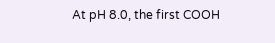At pH 8.0, the first COOH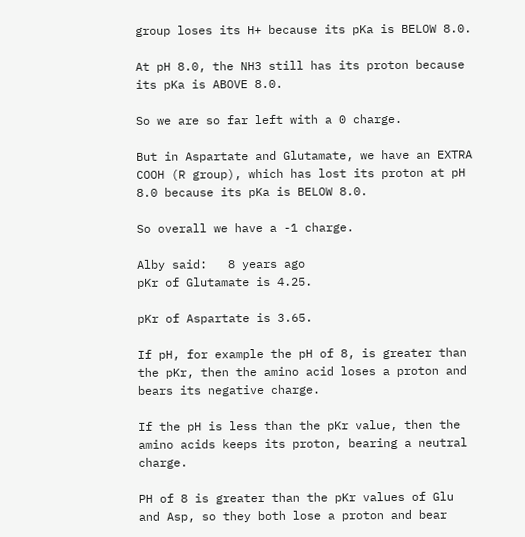group loses its H+ because its pKa is BELOW 8.0.

At pH 8.0, the NH3 still has its proton because its pKa is ABOVE 8.0.

So we are so far left with a 0 charge.

But in Aspartate and Glutamate, we have an EXTRA COOH (R group), which has lost its proton at pH 8.0 because its pKa is BELOW 8.0.

So overall we have a -1 charge.

Alby said:   8 years ago
pKr of Glutamate is 4.25.

pKr of Aspartate is 3.65.

If pH, for example the pH of 8, is greater than the pKr, then the amino acid loses a proton and bears its negative charge.

If the pH is less than the pKr value, then the amino acids keeps its proton, bearing a neutral charge.

PH of 8 is greater than the pKr values of Glu and Asp, so they both lose a proton and bear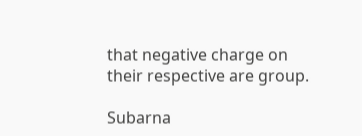that negative charge on their respective are group.

Subarna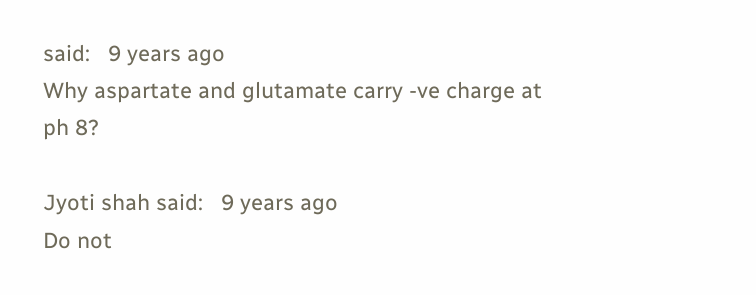said:   9 years ago
Why aspartate and glutamate carry -ve charge at ph 8?

Jyoti shah said:   9 years ago
Do not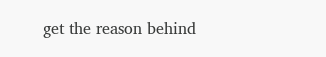get the reason behind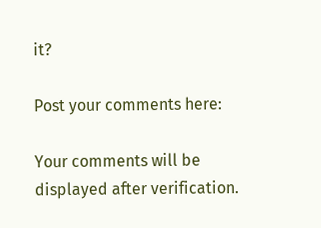it?

Post your comments here:

Your comments will be displayed after verification.